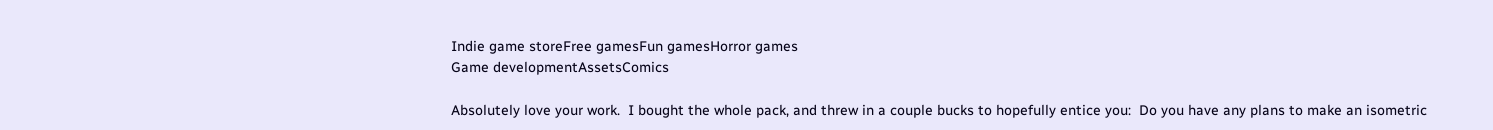Indie game storeFree gamesFun gamesHorror games
Game developmentAssetsComics

Absolutely love your work.  I bought the whole pack, and threw in a couple bucks to hopefully entice you:  Do you have any plans to make an isometric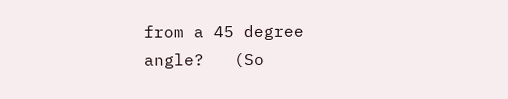from a 45 degree angle?   (So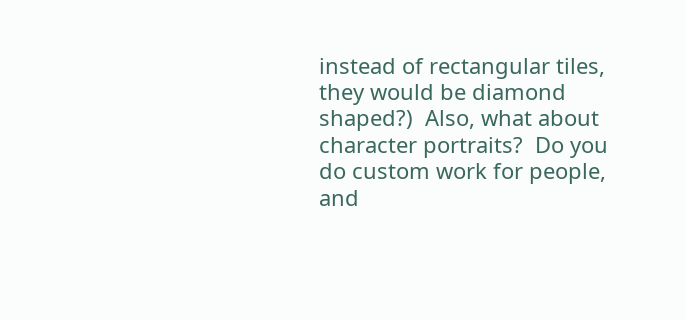instead of rectangular tiles, they would be diamond shaped?)  Also, what about character portraits?  Do you do custom work for people, and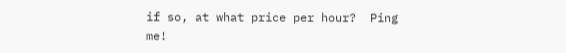if so, at what price per hour?  Ping me!